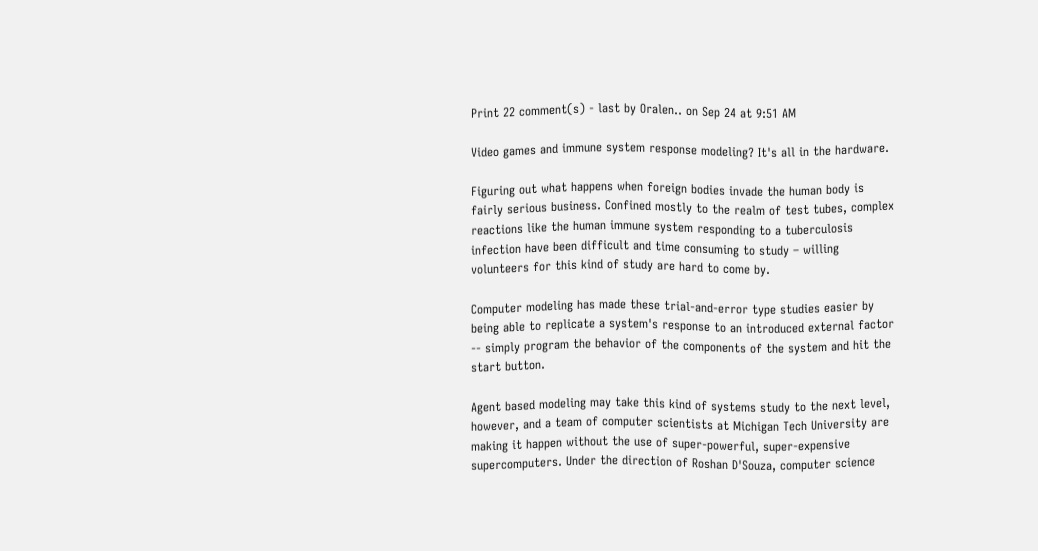Print 22 comment(s) - last by Oralen.. on Sep 24 at 9:51 AM

Video games and immune system response modeling? It's all in the hardware.

Figuring out what happens when foreign bodies invade the human body is fairly serious business. Confined mostly to the realm of test tubes, complex reactions like the human immune system responding to a tuberculosis infection have been difficult and time consuming to study – willing volunteers for this kind of study are hard to come by.

Computer modeling has made these trial-and-error type studies easier by being able to replicate a system's response to an introduced external factor -- simply program the behavior of the components of the system and hit the start button.

Agent based modeling may take this kind of systems study to the next level, however, and a team of computer scientists at Michigan Tech University are making it happen without the use of super-powerful, super-expensive supercomputers. Under the direction of Roshan D'Souza, computer science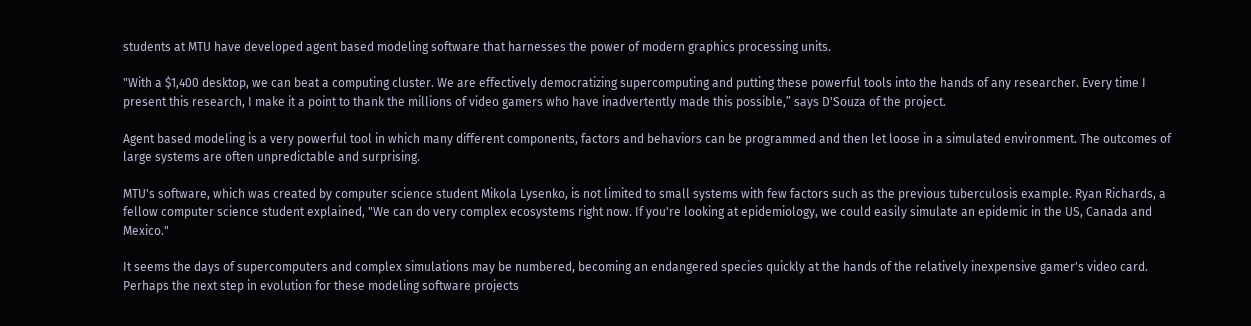students at MTU have developed agent based modeling software that harnesses the power of modern graphics processing units.

"With a $1,400 desktop, we can beat a computing cluster. We are effectively democratizing supercomputing and putting these powerful tools into the hands of any researcher. Every time I present this research, I make it a point to thank the millions of video gamers who have inadvertently made this possible,” says D'Souza of the project.

Agent based modeling is a very powerful tool in which many different components, factors and behaviors can be programmed and then let loose in a simulated environment. The outcomes of large systems are often unpredictable and surprising.

MTU's software, which was created by computer science student Mikola Lysenko, is not limited to small systems with few factors such as the previous tuberculosis example. Ryan Richards, a fellow computer science student explained, "We can do very complex ecosystems right now. If you're looking at epidemiology, we could easily simulate an epidemic in the US, Canada and Mexico."

It seems the days of supercomputers and complex simulations may be numbered, becoming an endangered species quickly at the hands of the relatively inexpensive gamer's video card. Perhaps the next step in evolution for these modeling software projects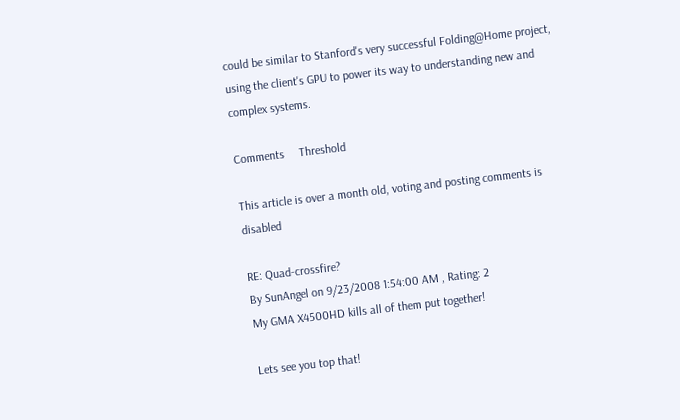could be similar to Stanford's very successful Folding@Home project, using the client's GPU to power its way to understanding new and complex systems.

Comments     Threshold

This article is over a month old, voting and posting comments is disabled

RE: Quad-crossfire?
By SunAngel on 9/23/2008 1:54:00 AM , Rating: 2
My GMA X4500HD kills all of them put together!

Lets see you top that!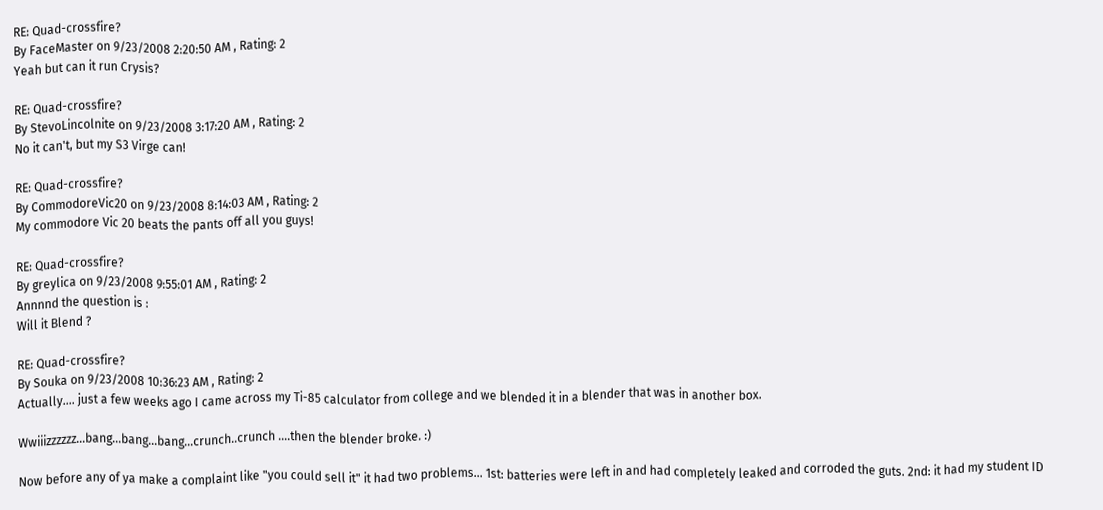RE: Quad-crossfire?
By FaceMaster on 9/23/2008 2:20:50 AM , Rating: 2
Yeah but can it run Crysis?

RE: Quad-crossfire?
By StevoLincolnite on 9/23/2008 3:17:20 AM , Rating: 2
No it can't, but my S3 Virge can!

RE: Quad-crossfire?
By CommodoreVic20 on 9/23/2008 8:14:03 AM , Rating: 2
My commodore Vic 20 beats the pants off all you guys!

RE: Quad-crossfire?
By greylica on 9/23/2008 9:55:01 AM , Rating: 2
Annnnd the question is :
Will it Blend ?

RE: Quad-crossfire?
By Souka on 9/23/2008 10:36:23 AM , Rating: 2
Actually.... just a few weeks ago I came across my Ti-85 calculator from college and we blended it in a blender that was in another box.

Wwiiizzzzzz...bang...bang...bang...crunch..crunch ....then the blender broke. :)

Now before any of ya make a complaint like "you could sell it" it had two problems... 1st: batteries were left in and had completely leaked and corroded the guts. 2nd: it had my student ID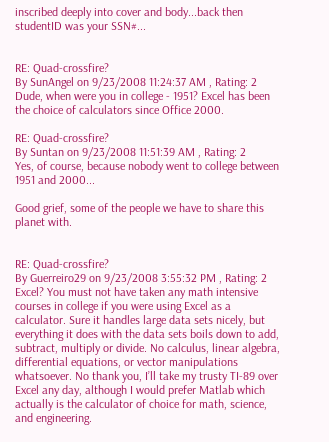inscribed deeply into cover and body...back then studentID was your SSN#...


RE: Quad-crossfire?
By SunAngel on 9/23/2008 11:24:37 AM , Rating: 2
Dude, when were you in college - 1951? Excel has been the choice of calculators since Office 2000.

RE: Quad-crossfire?
By Suntan on 9/23/2008 11:51:39 AM , Rating: 2
Yes, of course, because nobody went to college between 1951 and 2000...

Good grief, some of the people we have to share this planet with.


RE: Quad-crossfire?
By Guerreiro29 on 9/23/2008 3:55:32 PM , Rating: 2
Excel? You must not have taken any math intensive courses in college if you were using Excel as a calculator. Sure it handles large data sets nicely, but everything it does with the data sets boils down to add, subtract, multiply or divide. No calculus, linear algebra, differential equations, or vector manipulations whatsoever. No thank you, I’ll take my trusty TI-89 over Excel any day, although I would prefer Matlab which actually is the calculator of choice for math, science, and engineering.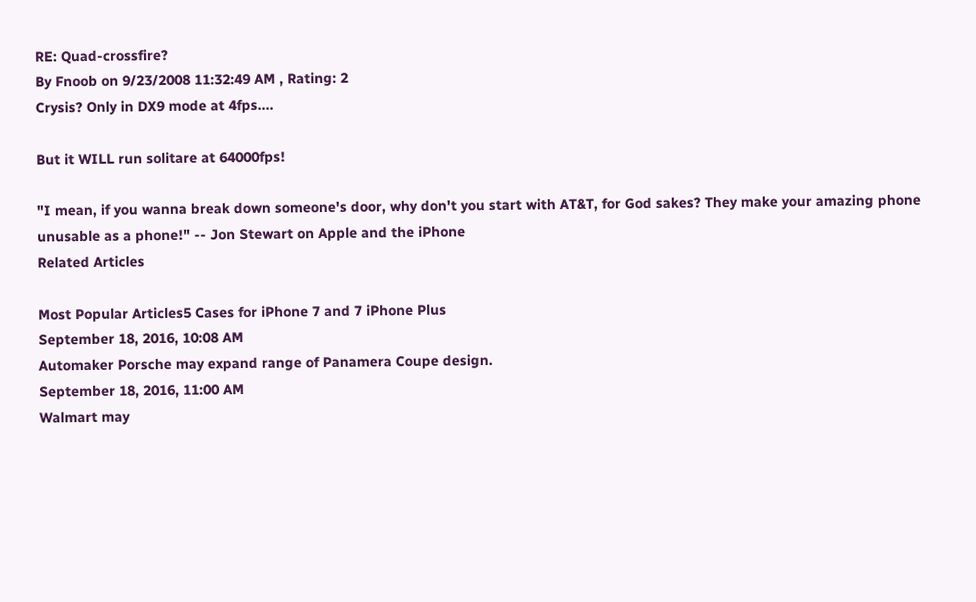RE: Quad-crossfire?
By Fnoob on 9/23/2008 11:32:49 AM , Rating: 2
Crysis? Only in DX9 mode at 4fps....

But it WILL run solitare at 64000fps!

"I mean, if you wanna break down someone's door, why don't you start with AT&T, for God sakes? They make your amazing phone unusable as a phone!" -- Jon Stewart on Apple and the iPhone
Related Articles

Most Popular Articles5 Cases for iPhone 7 and 7 iPhone Plus
September 18, 2016, 10:08 AM
Automaker Porsche may expand range of Panamera Coupe design.
September 18, 2016, 11:00 AM
Walmart may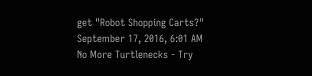get "Robot Shopping Carts?"
September 17, 2016, 6:01 AM
No More Turtlenecks - Try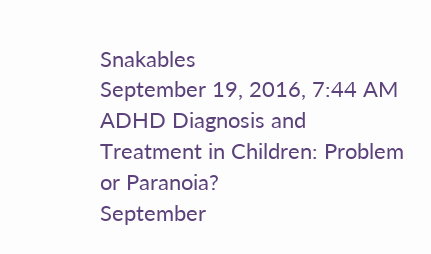Snakables
September 19, 2016, 7:44 AM
ADHD Diagnosis and Treatment in Children: Problem or Paranoia?
September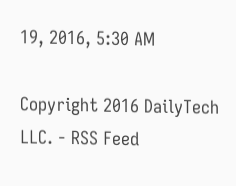19, 2016, 5:30 AM

Copyright 2016 DailyTech LLC. - RSS Feed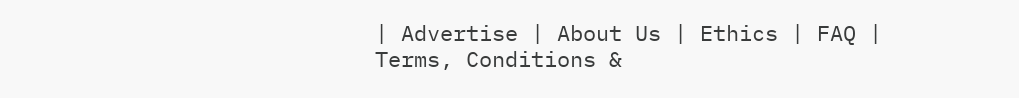| Advertise | About Us | Ethics | FAQ | Terms, Conditions &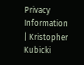Privacy Information | Kristopher Kubicki